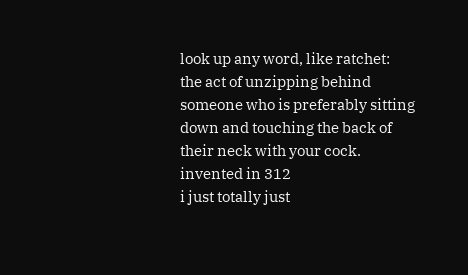look up any word, like ratchet:
the act of unzipping behind someone who is preferably sitting down and touching the back of their neck with your cock.
invented in 312
i just totally just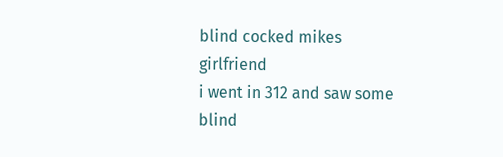blind cocked mikes girlfriend
i went in 312 and saw some blind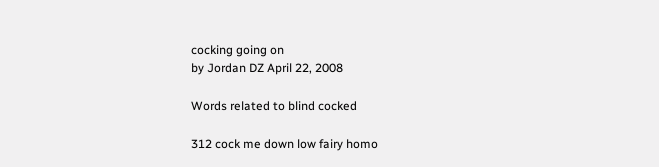cocking going on
by Jordan DZ April 22, 2008

Words related to blind cocked

312 cock me down low fairy homo